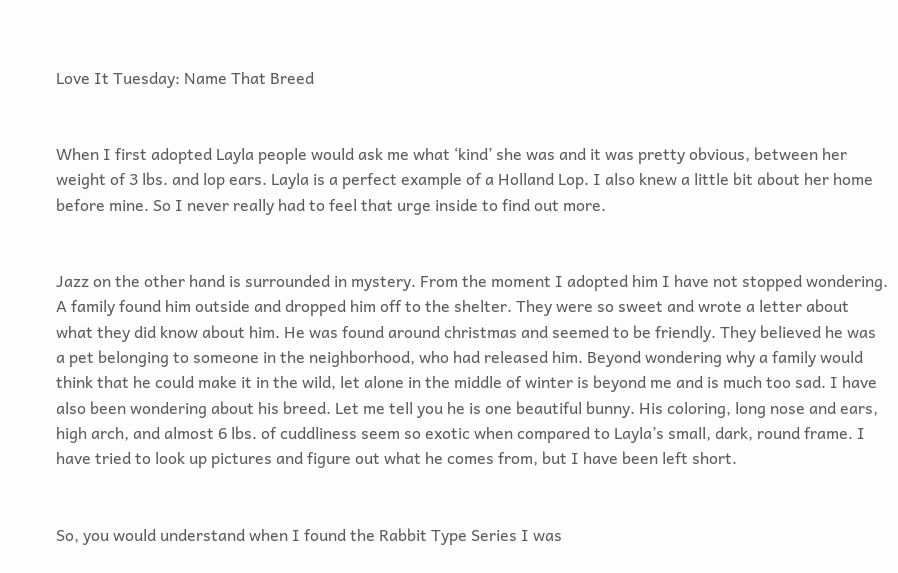Love It Tuesday: Name That Breed


When I first adopted Layla people would ask me what ‘kind’ she was and it was pretty obvious, between her weight of 3 lbs. and lop ears. Layla is a perfect example of a Holland Lop. I also knew a little bit about her home before mine. So I never really had to feel that urge inside to find out more.


Jazz on the other hand is surrounded in mystery. From the moment I adopted him I have not stopped wondering. A family found him outside and dropped him off to the shelter. They were so sweet and wrote a letter about what they did know about him. He was found around christmas and seemed to be friendly. They believed he was a pet belonging to someone in the neighborhood, who had released him. Beyond wondering why a family would think that he could make it in the wild, let alone in the middle of winter is beyond me and is much too sad. I have also been wondering about his breed. Let me tell you he is one beautiful bunny. His coloring, long nose and ears, high arch, and almost 6 lbs. of cuddliness seem so exotic when compared to Layla’s small, dark, round frame. I have tried to look up pictures and figure out what he comes from, but I have been left short.


So, you would understand when I found the Rabbit Type Series I was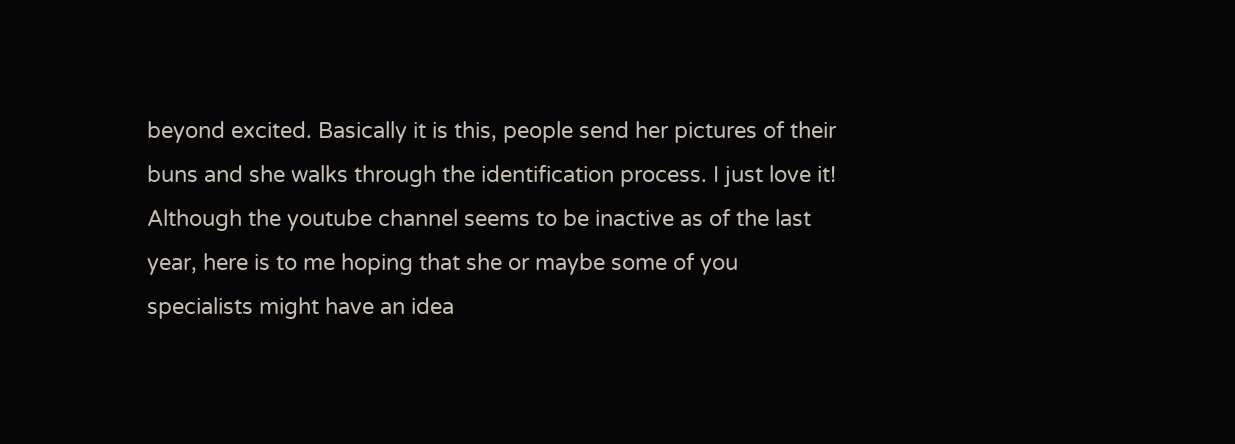beyond excited. Basically it is this, people send her pictures of their buns and she walks through the identification process. I just love it! Although the youtube channel seems to be inactive as of the last year, here is to me hoping that she or maybe some of you specialists might have an idea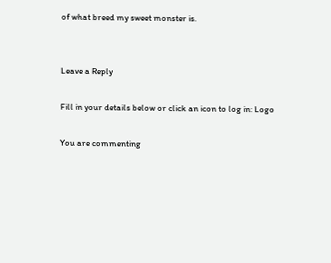of what breed my sweet monster is.


Leave a Reply

Fill in your details below or click an icon to log in: Logo

You are commenting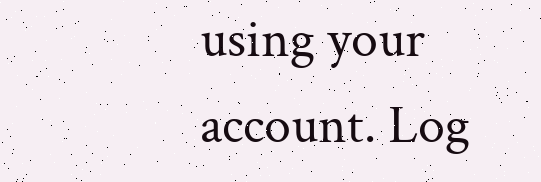using your account. Log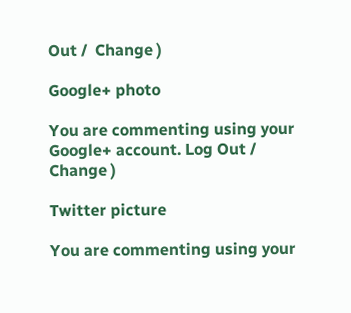Out /  Change )

Google+ photo

You are commenting using your Google+ account. Log Out /  Change )

Twitter picture

You are commenting using your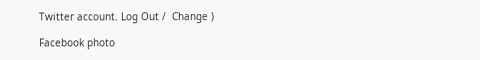Twitter account. Log Out /  Change )

Facebook photo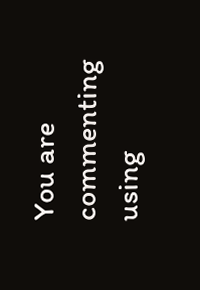You are commenting using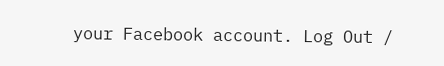your Facebook account. Log Out /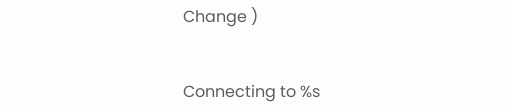Change )


Connecting to %s